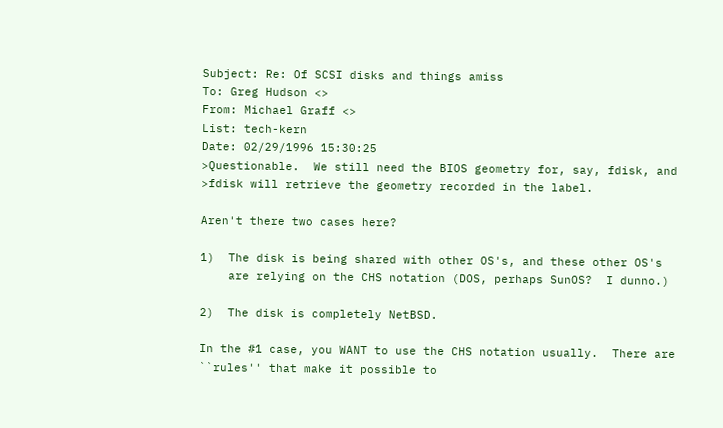Subject: Re: Of SCSI disks and things amiss
To: Greg Hudson <>
From: Michael Graff <>
List: tech-kern
Date: 02/29/1996 15:30:25
>Questionable.  We still need the BIOS geometry for, say, fdisk, and
>fdisk will retrieve the geometry recorded in the label.

Aren't there two cases here?

1)  The disk is being shared with other OS's, and these other OS's
    are relying on the CHS notation (DOS, perhaps SunOS?  I dunno.)

2)  The disk is completely NetBSD.

In the #1 case, you WANT to use the CHS notation usually.  There are
``rules'' that make it possible to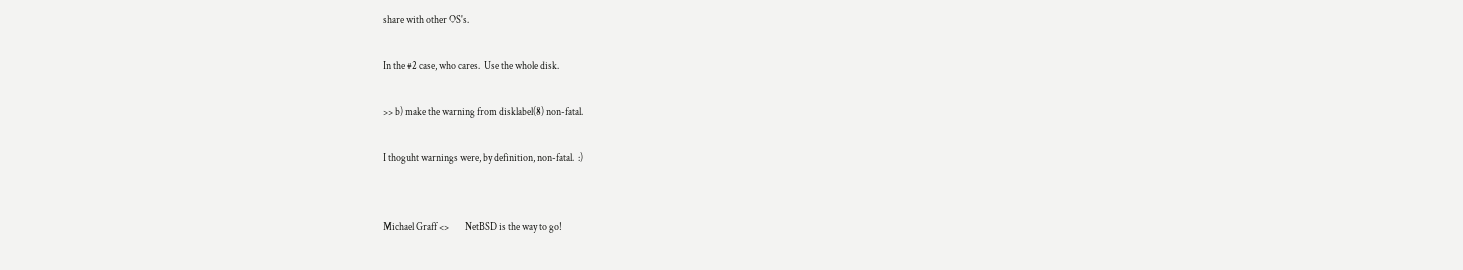share with other OS's.

In the #2 case, who cares.  Use the whole disk.

>> b) make the warning from disklabel(8) non-fatal.

I thoguht warnings were, by definition, non-fatal.  :)


Michael Graff <>        NetBSD is the way to go!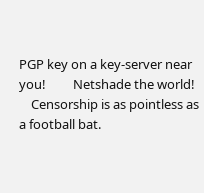PGP key on a key-server near you!         Netshade the world!
    Censorship is as pointless as a football bat.